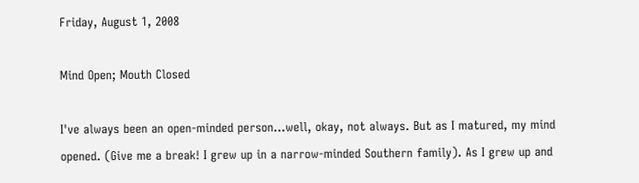Friday, August 1, 2008

Mind Open; Mouth Closed

I've always been an open-minded person...well, okay, not always. But as I matured, my mind opened. (Give me a break! I grew up in a narrow-minded Southern family). As I grew up and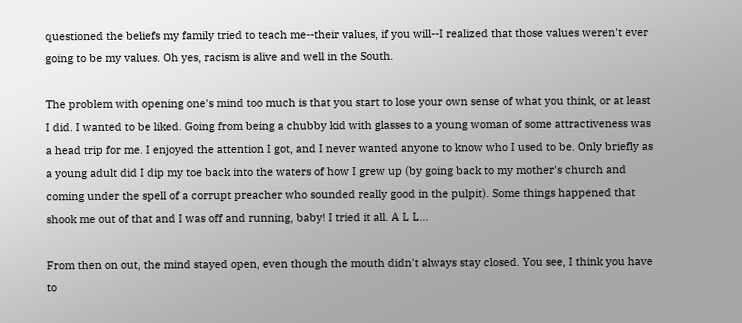questioned the beliefs my family tried to teach me--their values, if you will--I realized that those values weren't ever going to be my values. Oh yes, racism is alive and well in the South.

The problem with opening one's mind too much is that you start to lose your own sense of what you think, or at least I did. I wanted to be liked. Going from being a chubby kid with glasses to a young woman of some attractiveness was a head trip for me. I enjoyed the attention I got, and I never wanted anyone to know who I used to be. Only briefly as a young adult did I dip my toe back into the waters of how I grew up (by going back to my mother's church and coming under the spell of a corrupt preacher who sounded really good in the pulpit). Some things happened that shook me out of that and I was off and running, baby! I tried it all. A L L...

From then on out, the mind stayed open, even though the mouth didn't always stay closed. You see, I think you have to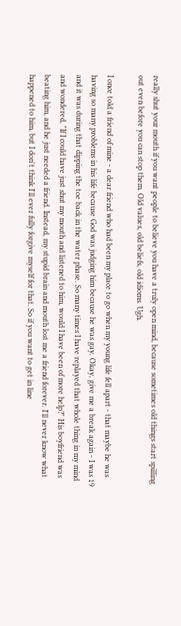really shut your mouth if you want people to believe you have a truly open mind, because sometimes old things start spilling out even before you can stop them. Old values, old beliefs, old idioms. Ugh.

I once told a friend of mine - a dear friend who had been my place to go when my young life fell apart - that maybe he was having so many problems in his life because God was judging him because he was gay. Okay, give me a break again - I was 19 and it was during that dipping the toe back in the water phase. So many times I have replayed that whole thing in my mind and wondered, "If I could have just shut my mouth and listened to him, would I have been of more help?" His boyfriend was beating him, and he just needed a friend. Instead, my stupid brain and mouth lost me a friend forever. I'll never know what happened to him, but I don't think I'll ever fully forgive myself for that. So if you want to get in line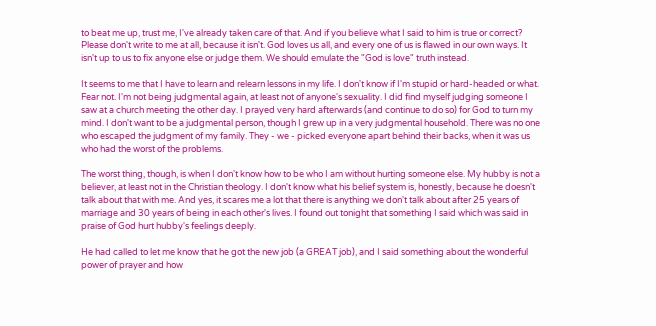to beat me up, trust me, I've already taken care of that. And if you believe what I said to him is true or correct? Please don't write to me at all, because it isn't. God loves us all, and every one of us is flawed in our own ways. It isn't up to us to fix anyone else or judge them. We should emulate the "God is love" truth instead.

It seems to me that I have to learn and relearn lessons in my life. I don't know if I'm stupid or hard-headed or what. Fear not. I'm not being judgmental again, at least not of anyone's sexuality. I did find myself judging someone I saw at a church meeting the other day. I prayed very hard afterwards (and continue to do so) for God to turn my mind. I don't want to be a judgmental person, though I grew up in a very judgmental household. There was no one who escaped the judgment of my family. They - we - picked everyone apart behind their backs, when it was us who had the worst of the problems.

The worst thing, though, is when I don't know how to be who I am without hurting someone else. My hubby is not a believer, at least not in the Christian theology. I don't know what his belief system is, honestly, because he doesn't talk about that with me. And yes, it scares me a lot that there is anything we don't talk about after 25 years of marriage and 30 years of being in each other's lives. I found out tonight that something I said which was said in praise of God hurt hubby's feelings deeply.

He had called to let me know that he got the new job (a GREAT job), and I said something about the wonderful power of prayer and how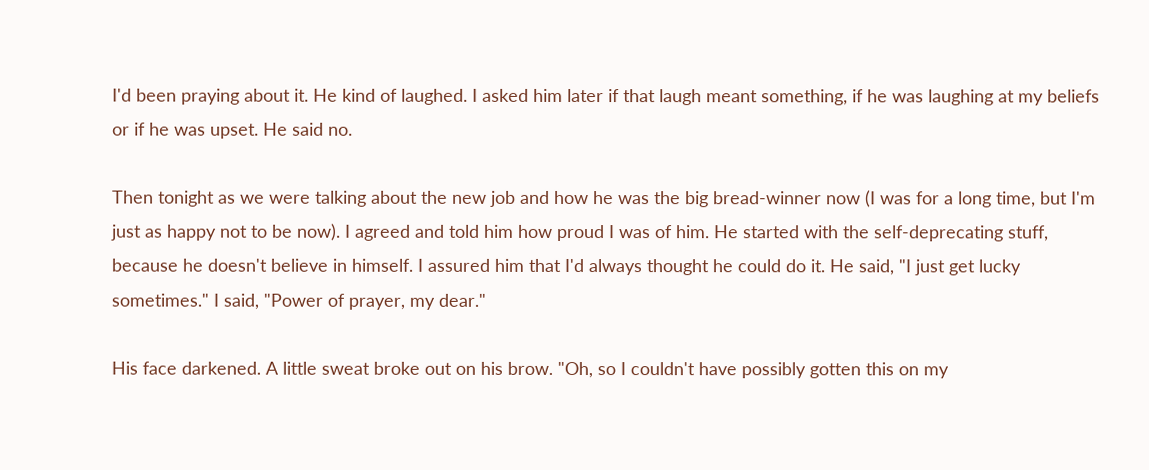I'd been praying about it. He kind of laughed. I asked him later if that laugh meant something, if he was laughing at my beliefs or if he was upset. He said no.

Then tonight as we were talking about the new job and how he was the big bread-winner now (I was for a long time, but I'm just as happy not to be now). I agreed and told him how proud I was of him. He started with the self-deprecating stuff, because he doesn't believe in himself. I assured him that I'd always thought he could do it. He said, "I just get lucky sometimes." I said, "Power of prayer, my dear."

His face darkened. A little sweat broke out on his brow. "Oh, so I couldn't have possibly gotten this on my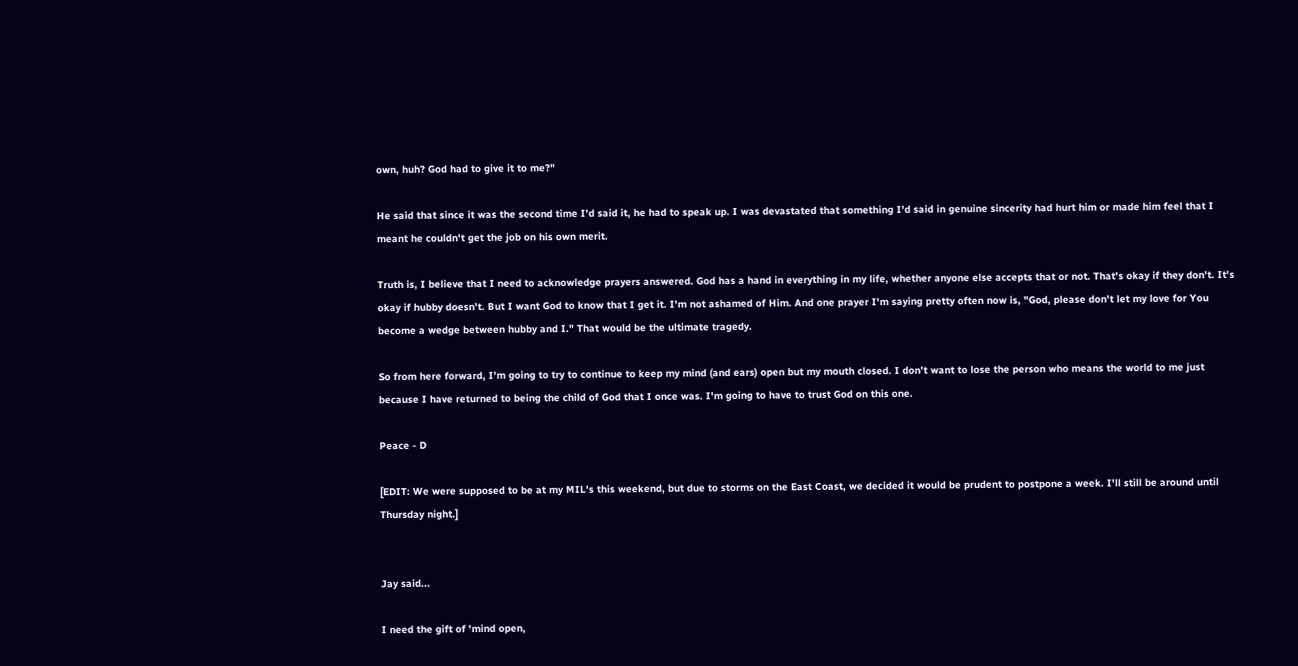own, huh? God had to give it to me?"

He said that since it was the second time I'd said it, he had to speak up. I was devastated that something I'd said in genuine sincerity had hurt him or made him feel that I meant he couldn't get the job on his own merit.

Truth is, I believe that I need to acknowledge prayers answered. God has a hand in everything in my life, whether anyone else accepts that or not. That's okay if they don't. It's okay if hubby doesn't. But I want God to know that I get it. I'm not ashamed of Him. And one prayer I'm saying pretty often now is, "God, please don't let my love for You become a wedge between hubby and I." That would be the ultimate tragedy.

So from here forward, I'm going to try to continue to keep my mind (and ears) open but my mouth closed. I don't want to lose the person who means the world to me just because I have returned to being the child of God that I once was. I'm going to have to trust God on this one.

Peace - D

[EDIT: We were supposed to be at my MIL's this weekend, but due to storms on the East Coast, we decided it would be prudent to postpone a week. I'll still be around until Thursday night.]


Jay said...

I need the gift of 'mind open,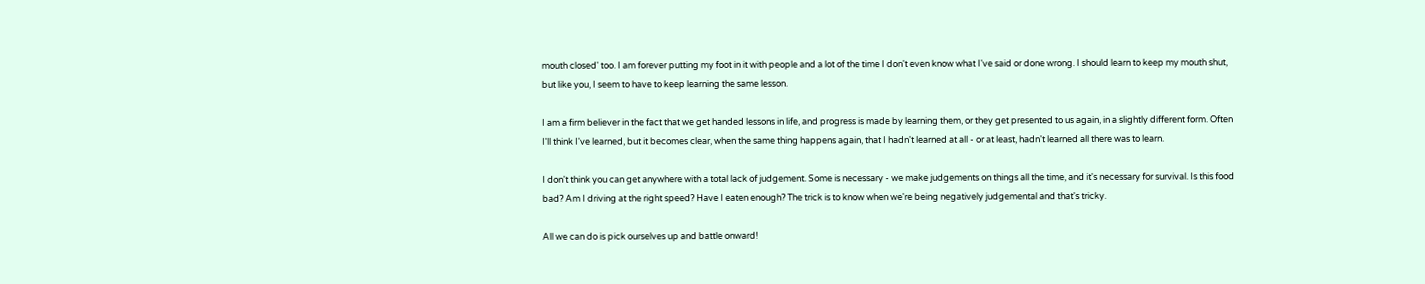mouth closed' too. I am forever putting my foot in it with people and a lot of the time I don't even know what I've said or done wrong. I should learn to keep my mouth shut, but like you, I seem to have to keep learning the same lesson.

I am a firm believer in the fact that we get handed lessons in life, and progress is made by learning them, or they get presented to us again, in a slightly different form. Often I'll think I've learned, but it becomes clear, when the same thing happens again, that I hadn't learned at all - or at least, hadn't learned all there was to learn.

I don't think you can get anywhere with a total lack of judgement. Some is necessary - we make judgements on things all the time, and it's necessary for survival. Is this food bad? Am I driving at the right speed? Have I eaten enough? The trick is to know when we're being negatively judgemental and that's tricky.

All we can do is pick ourselves up and battle onward!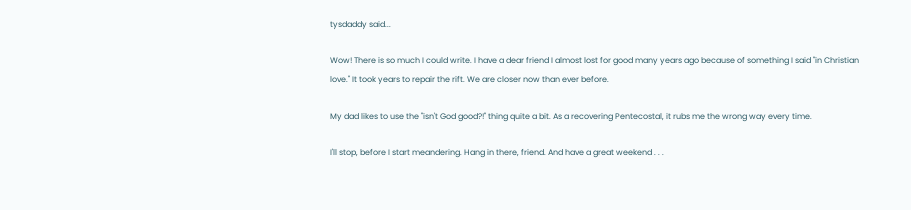tysdaddy said...

Wow! There is so much I could write. I have a dear friend I almost lost for good many years ago because of something I said "in Christian love." It took years to repair the rift. We are closer now than ever before.

My dad likes to use the "isn't God good?!" thing quite a bit. As a recovering Pentecostal, it rubs me the wrong way every time.

I'll stop, before I start meandering. Hang in there, friend. And have a great weekend . . .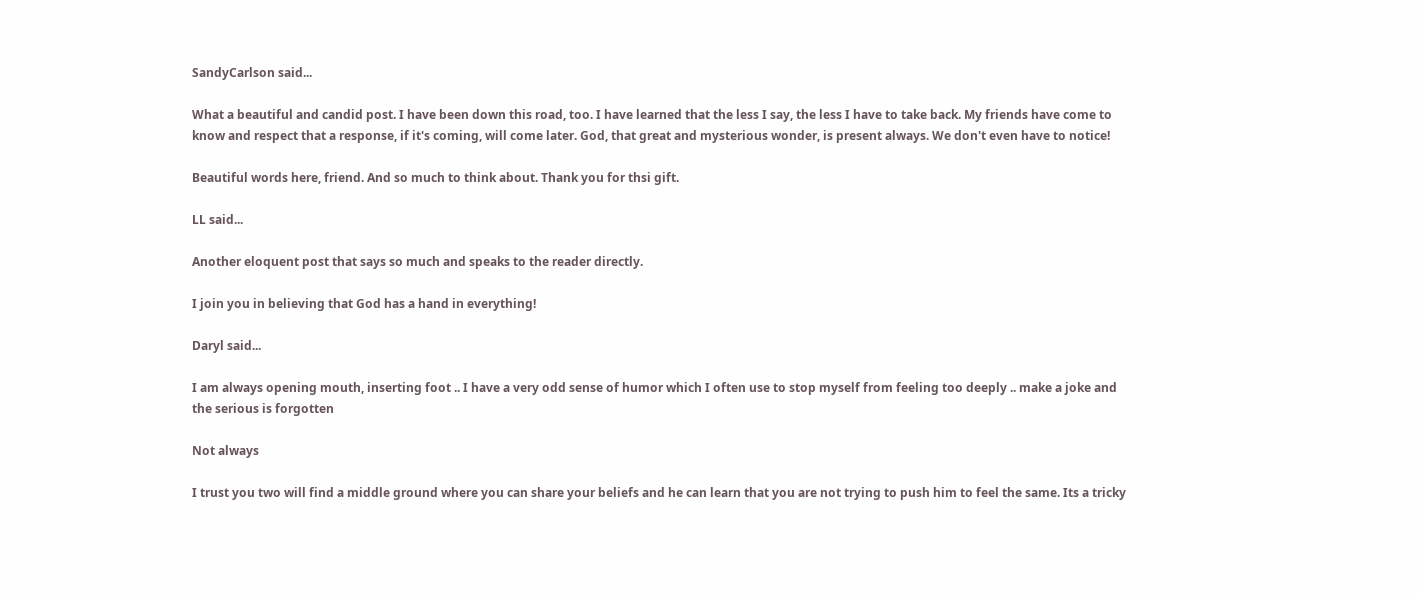SandyCarlson said...

What a beautiful and candid post. I have been down this road, too. I have learned that the less I say, the less I have to take back. My friends have come to know and respect that a response, if it's coming, will come later. God, that great and mysterious wonder, is present always. We don't even have to notice!

Beautiful words here, friend. And so much to think about. Thank you for thsi gift.

LL said...

Another eloquent post that says so much and speaks to the reader directly.

I join you in believing that God has a hand in everything!

Daryl said...

I am always opening mouth, inserting foot .. I have a very odd sense of humor which I often use to stop myself from feeling too deeply .. make a joke and the serious is forgotten

Not always

I trust you two will find a middle ground where you can share your beliefs and he can learn that you are not trying to push him to feel the same. Its a tricky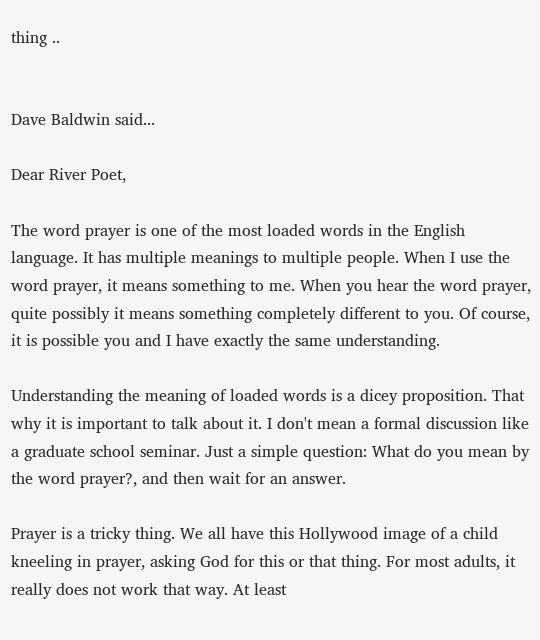thing ..


Dave Baldwin said...

Dear River Poet,

The word prayer is one of the most loaded words in the English language. It has multiple meanings to multiple people. When I use the word prayer, it means something to me. When you hear the word prayer, quite possibly it means something completely different to you. Of course, it is possible you and I have exactly the same understanding.

Understanding the meaning of loaded words is a dicey proposition. That why it is important to talk about it. I don't mean a formal discussion like a graduate school seminar. Just a simple question: What do you mean by the word prayer?, and then wait for an answer.

Prayer is a tricky thing. We all have this Hollywood image of a child kneeling in prayer, asking God for this or that thing. For most adults, it really does not work that way. At least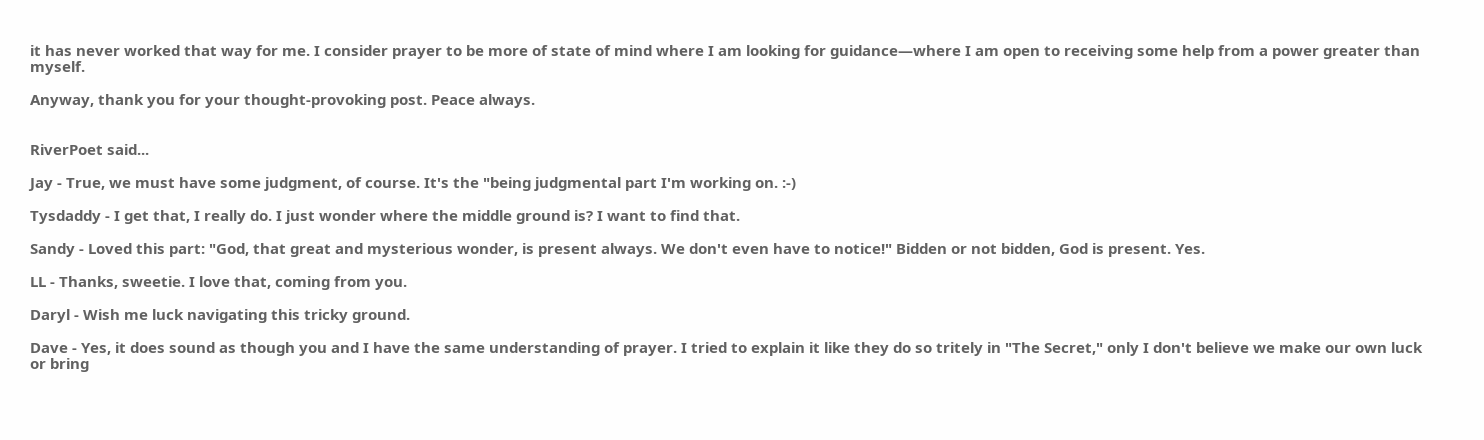it has never worked that way for me. I consider prayer to be more of state of mind where I am looking for guidance—where I am open to receiving some help from a power greater than myself.

Anyway, thank you for your thought-provoking post. Peace always.


RiverPoet said...

Jay - True, we must have some judgment, of course. It's the "being judgmental part I'm working on. :-)

Tysdaddy - I get that, I really do. I just wonder where the middle ground is? I want to find that.

Sandy - Loved this part: "God, that great and mysterious wonder, is present always. We don't even have to notice!" Bidden or not bidden, God is present. Yes.

LL - Thanks, sweetie. I love that, coming from you.

Daryl - Wish me luck navigating this tricky ground.

Dave - Yes, it does sound as though you and I have the same understanding of prayer. I tried to explain it like they do so tritely in "The Secret," only I don't believe we make our own luck or bring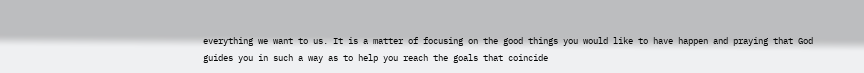everything we want to us. It is a matter of focusing on the good things you would like to have happen and praying that God guides you in such a way as to help you reach the goals that coincide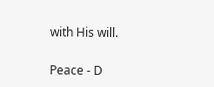with His will.

Peace - D